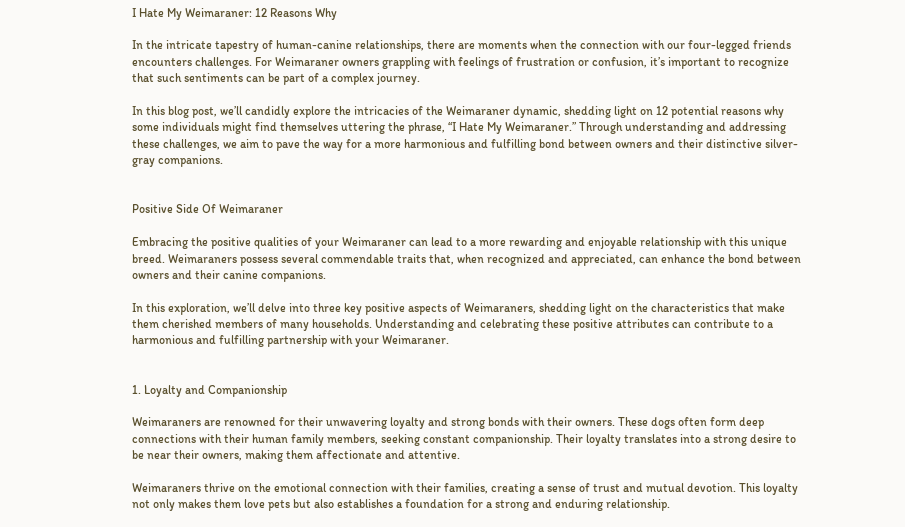I Hate My Weimaraner: 12 Reasons Why

In the intricate tapestry of human-canine relationships, there are moments when the connection with our four-legged friends encounters challenges. For Weimaraner owners grappling with feelings of frustration or confusion, it’s important to recognize that such sentiments can be part of a complex journey.

In this blog post, we’ll candidly explore the intricacies of the Weimaraner dynamic, shedding light on 12 potential reasons why some individuals might find themselves uttering the phrase, “I Hate My Weimaraner.” Through understanding and addressing these challenges, we aim to pave the way for a more harmonious and fulfilling bond between owners and their distinctive silver-gray companions.


Positive Side Of Weimaraner

Embracing the positive qualities of your Weimaraner can lead to a more rewarding and enjoyable relationship with this unique breed. Weimaraners possess several commendable traits that, when recognized and appreciated, can enhance the bond between owners and their canine companions.

In this exploration, we’ll delve into three key positive aspects of Weimaraners, shedding light on the characteristics that make them cherished members of many households. Understanding and celebrating these positive attributes can contribute to a harmonious and fulfilling partnership with your Weimaraner.


1. Loyalty and Companionship

Weimaraners are renowned for their unwavering loyalty and strong bonds with their owners. These dogs often form deep connections with their human family members, seeking constant companionship. Their loyalty translates into a strong desire to be near their owners, making them affectionate and attentive.

Weimaraners thrive on the emotional connection with their families, creating a sense of trust and mutual devotion. This loyalty not only makes them love pets but also establishes a foundation for a strong and enduring relationship.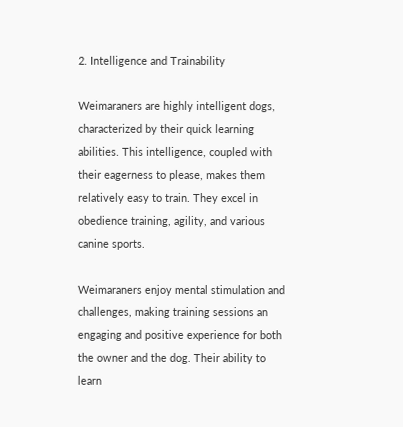2. Intelligence and Trainability

Weimaraners are highly intelligent dogs, characterized by their quick learning abilities. This intelligence, coupled with their eagerness to please, makes them relatively easy to train. They excel in obedience training, agility, and various canine sports.

Weimaraners enjoy mental stimulation and challenges, making training sessions an engaging and positive experience for both the owner and the dog. Their ability to learn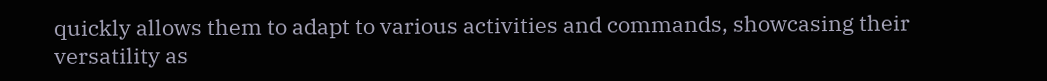quickly allows them to adapt to various activities and commands, showcasing their versatility as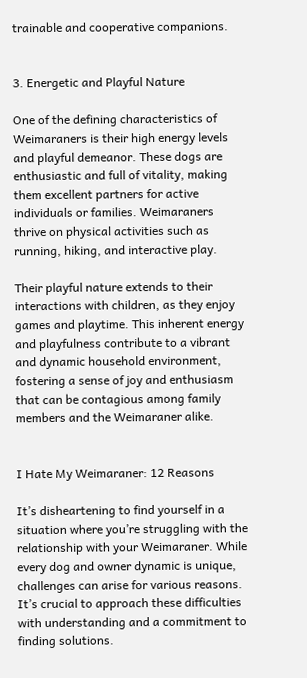trainable and cooperative companions.


3. Energetic and Playful Nature

One of the defining characteristics of Weimaraners is their high energy levels and playful demeanor. These dogs are enthusiastic and full of vitality, making them excellent partners for active individuals or families. Weimaraners thrive on physical activities such as running, hiking, and interactive play.

Their playful nature extends to their interactions with children, as they enjoy games and playtime. This inherent energy and playfulness contribute to a vibrant and dynamic household environment, fostering a sense of joy and enthusiasm that can be contagious among family members and the Weimaraner alike.


I Hate My Weimaraner: 12 Reasons

It’s disheartening to find yourself in a situation where you’re struggling with the relationship with your Weimaraner. While every dog and owner dynamic is unique, challenges can arise for various reasons. It’s crucial to approach these difficulties with understanding and a commitment to finding solutions.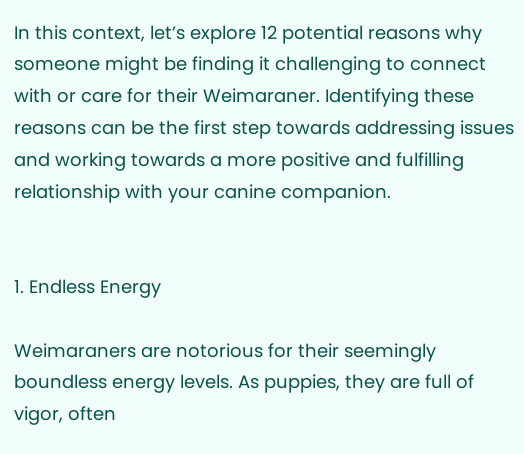In this context, let’s explore 12 potential reasons why someone might be finding it challenging to connect with or care for their Weimaraner. Identifying these reasons can be the first step towards addressing issues and working towards a more positive and fulfilling relationship with your canine companion.


1. Endless Energy

Weimaraners are notorious for their seemingly boundless energy levels. As puppies, they are full of vigor, often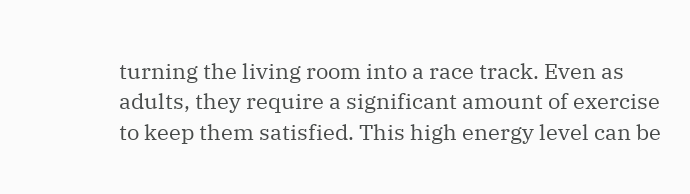turning the living room into a race track. Even as adults, they require a significant amount of exercise to keep them satisfied. This high energy level can be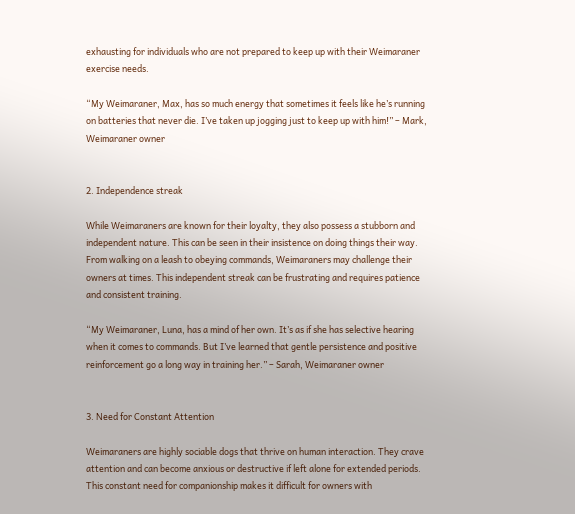exhausting for individuals who are not prepared to keep up with their Weimaraner exercise needs.

“My Weimaraner, Max, has so much energy that sometimes it feels like he’s running on batteries that never die. I’ve taken up jogging just to keep up with him!” – Mark, Weimaraner owner


2. Independence streak

While Weimaraners are known for their loyalty, they also possess a stubborn and independent nature. This can be seen in their insistence on doing things their way. From walking on a leash to obeying commands, Weimaraners may challenge their owners at times. This independent streak can be frustrating and requires patience and consistent training.

“My Weimaraner, Luna, has a mind of her own. It’s as if she has selective hearing when it comes to commands. But I’ve learned that gentle persistence and positive reinforcement go a long way in training her.” – Sarah, Weimaraner owner


3. Need for Constant Attention

Weimaraners are highly sociable dogs that thrive on human interaction. They crave attention and can become anxious or destructive if left alone for extended periods. This constant need for companionship makes it difficult for owners with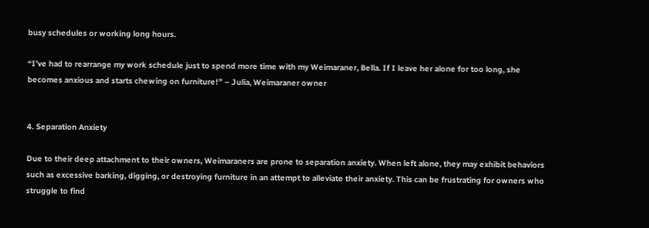busy schedules or working long hours.

“I’ve had to rearrange my work schedule just to spend more time with my Weimaraner, Bella. If I leave her alone for too long, she becomes anxious and starts chewing on furniture!” – Julia, Weimaraner owner


4. Separation Anxiety

Due to their deep attachment to their owners, Weimaraners are prone to separation anxiety. When left alone, they may exhibit behaviors such as excessive barking, digging, or destroying furniture in an attempt to alleviate their anxiety. This can be frustrating for owners who struggle to find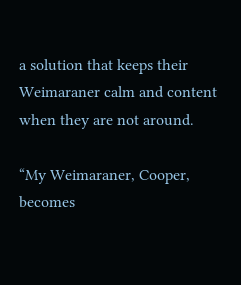a solution that keeps their Weimaraner calm and content when they are not around.

“My Weimaraner, Cooper, becomes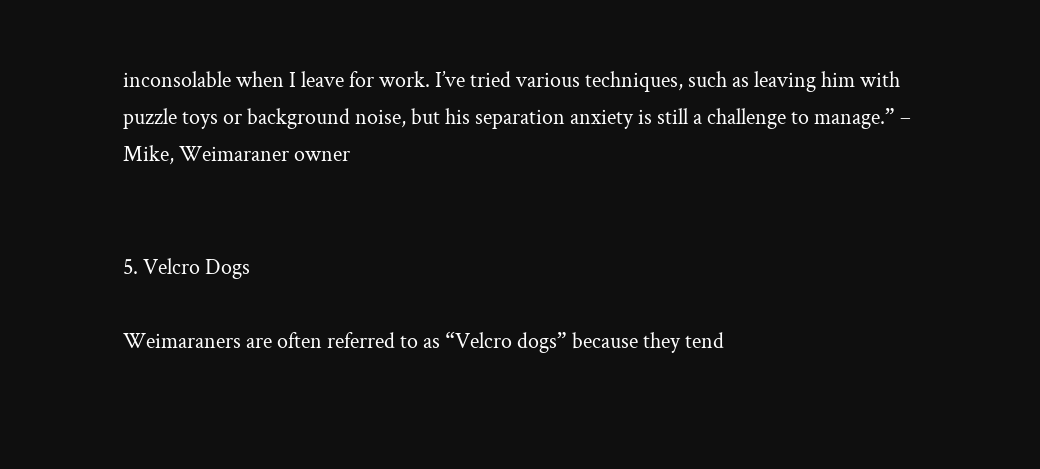inconsolable when I leave for work. I’ve tried various techniques, such as leaving him with puzzle toys or background noise, but his separation anxiety is still a challenge to manage.” – Mike, Weimaraner owner


5. Velcro Dogs

Weimaraners are often referred to as “Velcro dogs” because they tend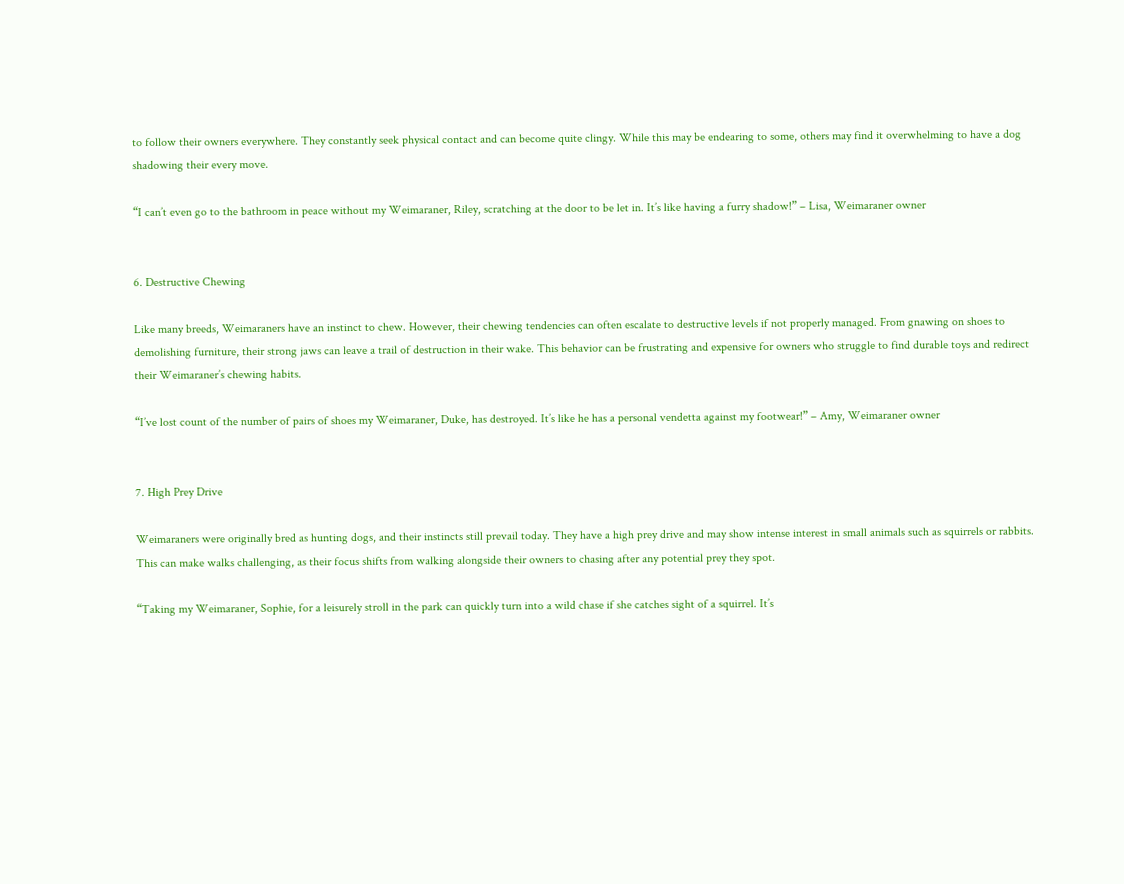to follow their owners everywhere. They constantly seek physical contact and can become quite clingy. While this may be endearing to some, others may find it overwhelming to have a dog shadowing their every move.

“I can’t even go to the bathroom in peace without my Weimaraner, Riley, scratching at the door to be let in. It’s like having a furry shadow!” – Lisa, Weimaraner owner


6. Destructive Chewing

Like many breeds, Weimaraners have an instinct to chew. However, their chewing tendencies can often escalate to destructive levels if not properly managed. From gnawing on shoes to demolishing furniture, their strong jaws can leave a trail of destruction in their wake. This behavior can be frustrating and expensive for owners who struggle to find durable toys and redirect their Weimaraner’s chewing habits.

“I’ve lost count of the number of pairs of shoes my Weimaraner, Duke, has destroyed. It’s like he has a personal vendetta against my footwear!” – Amy, Weimaraner owner


7. High Prey Drive

Weimaraners were originally bred as hunting dogs, and their instincts still prevail today. They have a high prey drive and may show intense interest in small animals such as squirrels or rabbits. This can make walks challenging, as their focus shifts from walking alongside their owners to chasing after any potential prey they spot.

“Taking my Weimaraner, Sophie, for a leisurely stroll in the park can quickly turn into a wild chase if she catches sight of a squirrel. It’s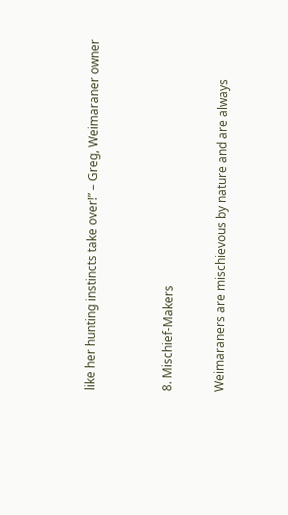like her hunting instincts take over!” – Greg, Weimaraner owner


8. Mischief-Makers

Weimaraners are mischievous by nature and are always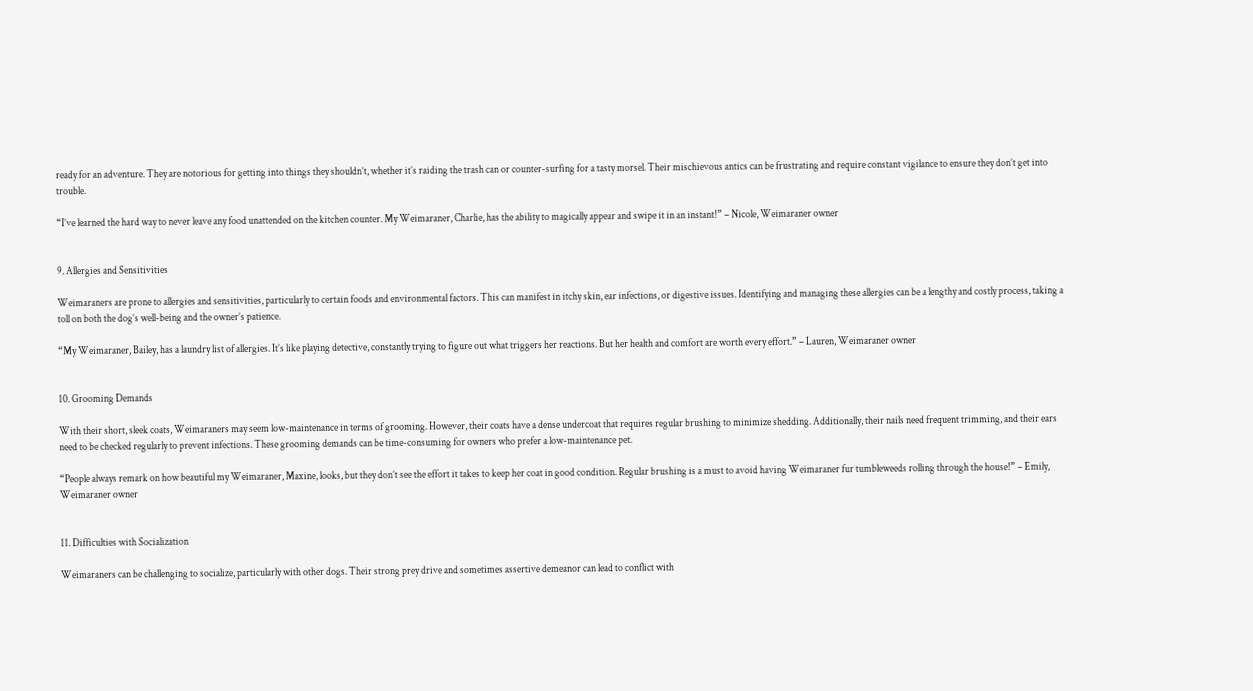ready for an adventure. They are notorious for getting into things they shouldn’t, whether it’s raiding the trash can or counter-surfing for a tasty morsel. Their mischievous antics can be frustrating and require constant vigilance to ensure they don’t get into trouble.

“I’ve learned the hard way to never leave any food unattended on the kitchen counter. My Weimaraner, Charlie, has the ability to magically appear and swipe it in an instant!” – Nicole, Weimaraner owner


9. Allergies and Sensitivities

Weimaraners are prone to allergies and sensitivities, particularly to certain foods and environmental factors. This can manifest in itchy skin, ear infections, or digestive issues. Identifying and managing these allergies can be a lengthy and costly process, taking a toll on both the dog’s well-being and the owner’s patience.

“My Weimaraner, Bailey, has a laundry list of allergies. It’s like playing detective, constantly trying to figure out what triggers her reactions. But her health and comfort are worth every effort.” – Lauren, Weimaraner owner


10. Grooming Demands

With their short, sleek coats, Weimaraners may seem low-maintenance in terms of grooming. However, their coats have a dense undercoat that requires regular brushing to minimize shedding. Additionally, their nails need frequent trimming, and their ears need to be checked regularly to prevent infections. These grooming demands can be time-consuming for owners who prefer a low-maintenance pet.

“People always remark on how beautiful my Weimaraner, Maxine, looks, but they don’t see the effort it takes to keep her coat in good condition. Regular brushing is a must to avoid having Weimaraner fur tumbleweeds rolling through the house!” – Emily, Weimaraner owner


11. Difficulties with Socialization

Weimaraners can be challenging to socialize, particularly with other dogs. Their strong prey drive and sometimes assertive demeanor can lead to conflict with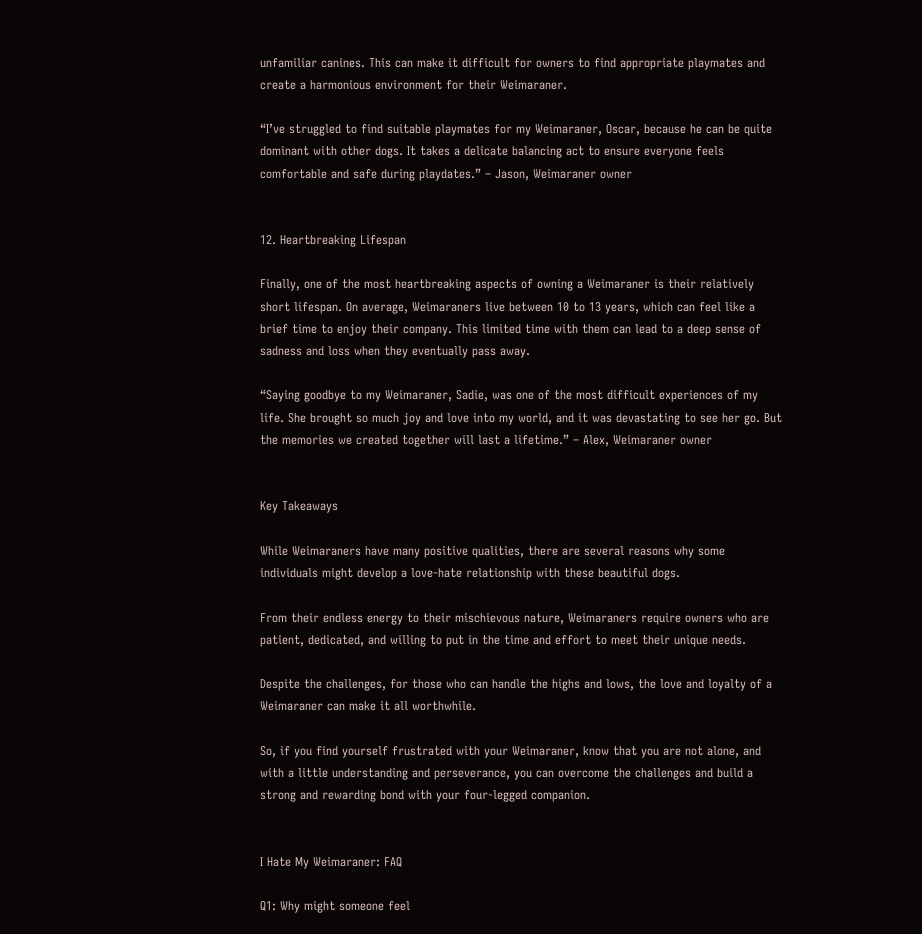unfamiliar canines. This can make it difficult for owners to find appropriate playmates and create a harmonious environment for their Weimaraner.

“I’ve struggled to find suitable playmates for my Weimaraner, Oscar, because he can be quite dominant with other dogs. It takes a delicate balancing act to ensure everyone feels comfortable and safe during playdates.” – Jason, Weimaraner owner


12. Heartbreaking Lifespan

Finally, one of the most heartbreaking aspects of owning a Weimaraner is their relatively short lifespan. On average, Weimaraners live between 10 to 13 years, which can feel like a brief time to enjoy their company. This limited time with them can lead to a deep sense of sadness and loss when they eventually pass away.

“Saying goodbye to my Weimaraner, Sadie, was one of the most difficult experiences of my life. She brought so much joy and love into my world, and it was devastating to see her go. But the memories we created together will last a lifetime.” – Alex, Weimaraner owner


Key Takeaways

While Weimaraners have many positive qualities, there are several reasons why some individuals might develop a love-hate relationship with these beautiful dogs.

From their endless energy to their mischievous nature, Weimaraners require owners who are patient, dedicated, and willing to put in the time and effort to meet their unique needs.

Despite the challenges, for those who can handle the highs and lows, the love and loyalty of a Weimaraner can make it all worthwhile.

So, if you find yourself frustrated with your Weimaraner, know that you are not alone, and with a little understanding and perseverance, you can overcome the challenges and build a strong and rewarding bond with your four-legged companion.


I Hate My Weimaraner: FAQ

Q1: Why might someone feel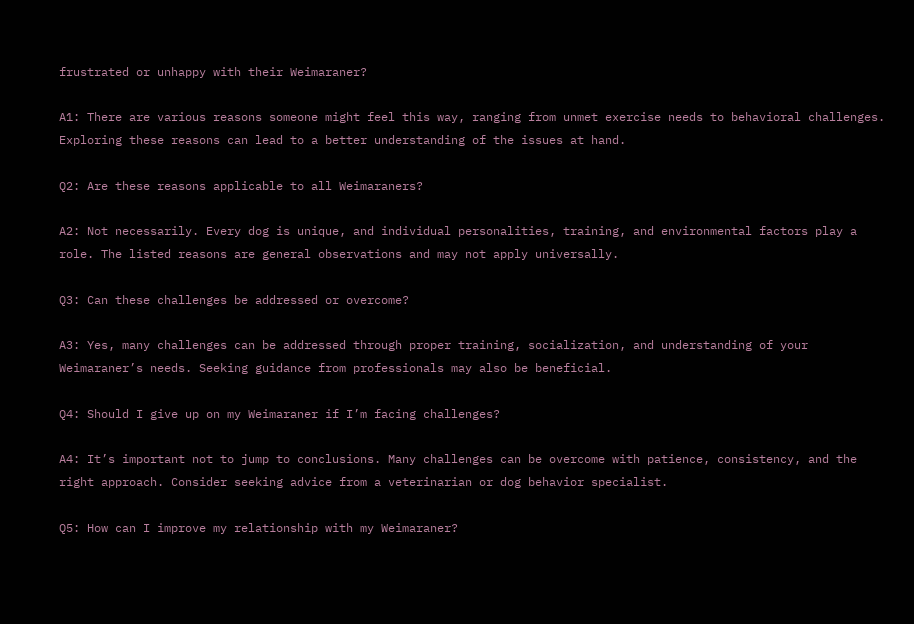frustrated or unhappy with their Weimaraner?

A1: There are various reasons someone might feel this way, ranging from unmet exercise needs to behavioral challenges. Exploring these reasons can lead to a better understanding of the issues at hand.

Q2: Are these reasons applicable to all Weimaraners?

A2: Not necessarily. Every dog is unique, and individual personalities, training, and environmental factors play a role. The listed reasons are general observations and may not apply universally.

Q3: Can these challenges be addressed or overcome?

A3: Yes, many challenges can be addressed through proper training, socialization, and understanding of your Weimaraner’s needs. Seeking guidance from professionals may also be beneficial.

Q4: Should I give up on my Weimaraner if I’m facing challenges?

A4: It’s important not to jump to conclusions. Many challenges can be overcome with patience, consistency, and the right approach. Consider seeking advice from a veterinarian or dog behavior specialist.

Q5: How can I improve my relationship with my Weimaraner?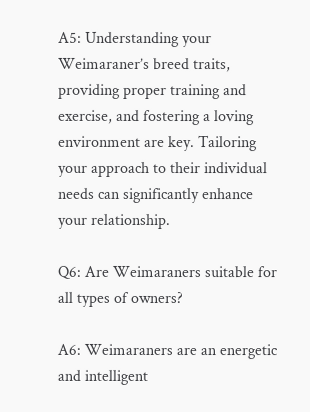A5: Understanding your Weimaraner’s breed traits, providing proper training and exercise, and fostering a loving environment are key. Tailoring your approach to their individual needs can significantly enhance your relationship.

Q6: Are Weimaraners suitable for all types of owners?

A6: Weimaraners are an energetic and intelligent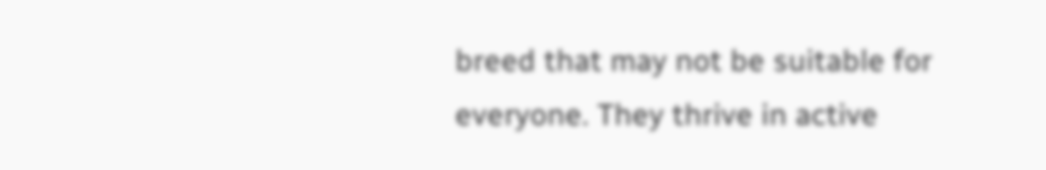breed that may not be suitable for everyone. They thrive in active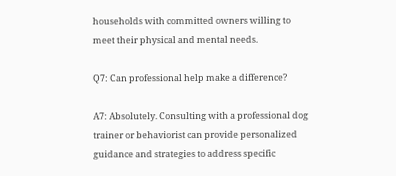households with committed owners willing to meet their physical and mental needs.

Q7: Can professional help make a difference?

A7: Absolutely. Consulting with a professional dog trainer or behaviorist can provide personalized guidance and strategies to address specific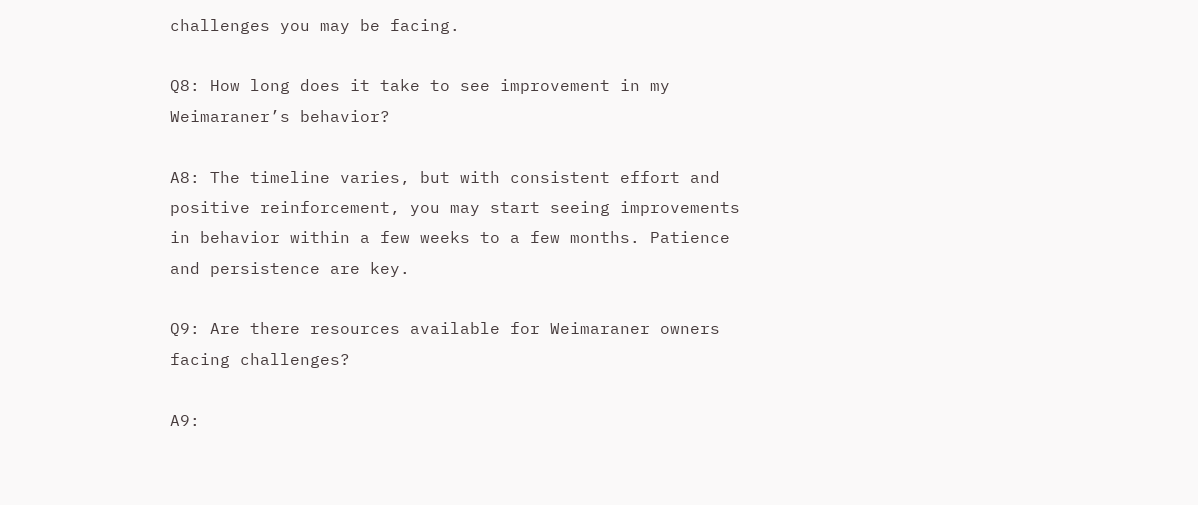challenges you may be facing.

Q8: How long does it take to see improvement in my Weimaraner’s behavior?

A8: The timeline varies, but with consistent effort and positive reinforcement, you may start seeing improvements in behavior within a few weeks to a few months. Patience and persistence are key.

Q9: Are there resources available for Weimaraner owners facing challenges?

A9: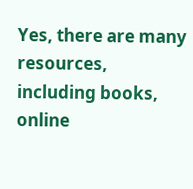Yes, there are many resources, including books, online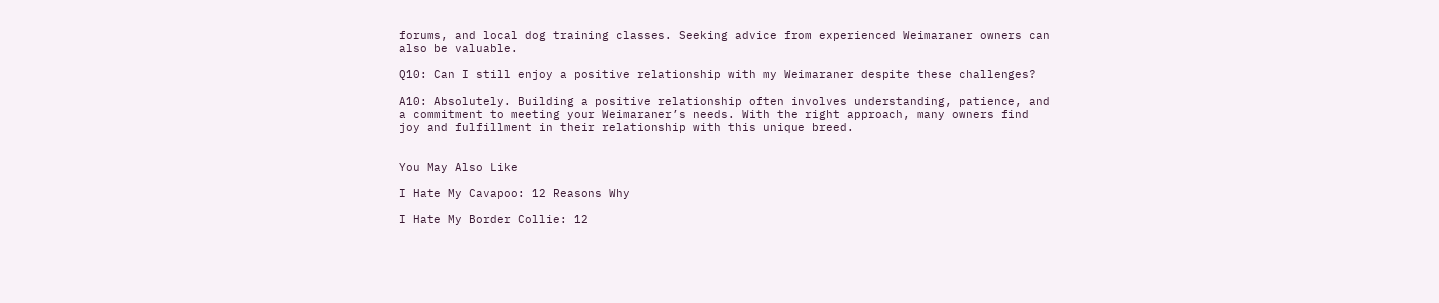forums, and local dog training classes. Seeking advice from experienced Weimaraner owners can also be valuable.

Q10: Can I still enjoy a positive relationship with my Weimaraner despite these challenges?

A10: Absolutely. Building a positive relationship often involves understanding, patience, and a commitment to meeting your Weimaraner’s needs. With the right approach, many owners find joy and fulfillment in their relationship with this unique breed.


You May Also Like

I Hate My Cavapoo: 12 Reasons Why

I Hate My Border Collie: 12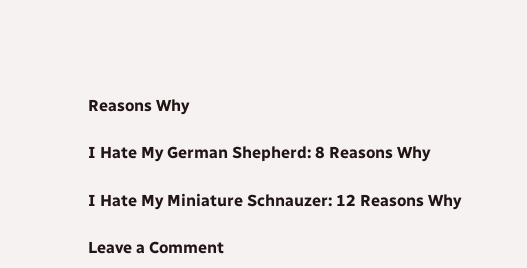Reasons Why

I Hate My German Shepherd: 8 Reasons Why

I Hate My Miniature Schnauzer: 12 Reasons Why

Leave a Comment